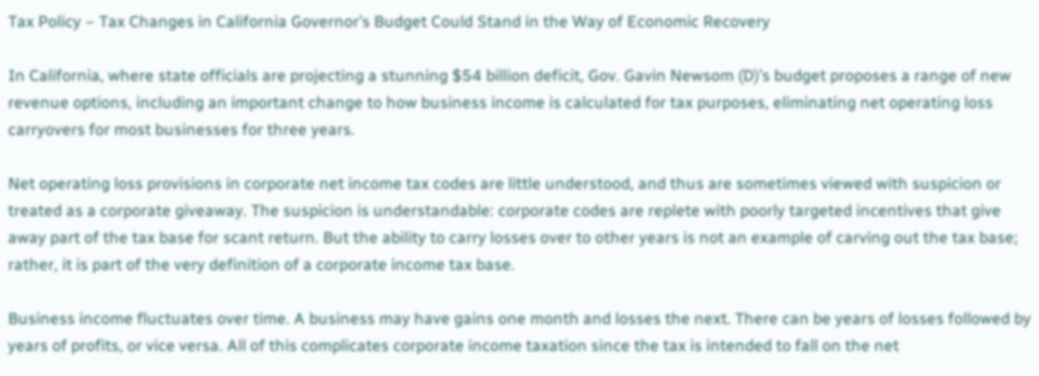Tax Policy – Tax Changes in California Governor’s Budget Could Stand in the Way of Economic Recovery

In California, where state officials are projecting a stunning $54 billion deficit, Gov. Gavin Newsom (D)’s budget proposes a range of new revenue options, including an important change to how business income is calculated for tax purposes, eliminating net operating loss carryovers for most businesses for three years.

Net operating loss provisions in corporate net income tax codes are little understood, and thus are sometimes viewed with suspicion or treated as a corporate giveaway. The suspicion is understandable: corporate codes are replete with poorly targeted incentives that give away part of the tax base for scant return. But the ability to carry losses over to other years is not an example of carving out the tax base; rather, it is part of the very definition of a corporate income tax base.

Business income fluctuates over time. A business may have gains one month and losses the next. There can be years of losses followed by years of profits, or vice versa. All of this complicates corporate income taxation since the tax is intended to fall on the net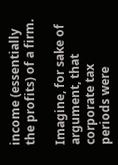income (essentially the profits) of a firm.

Imagine, for sake of argument, that corporate tax periods were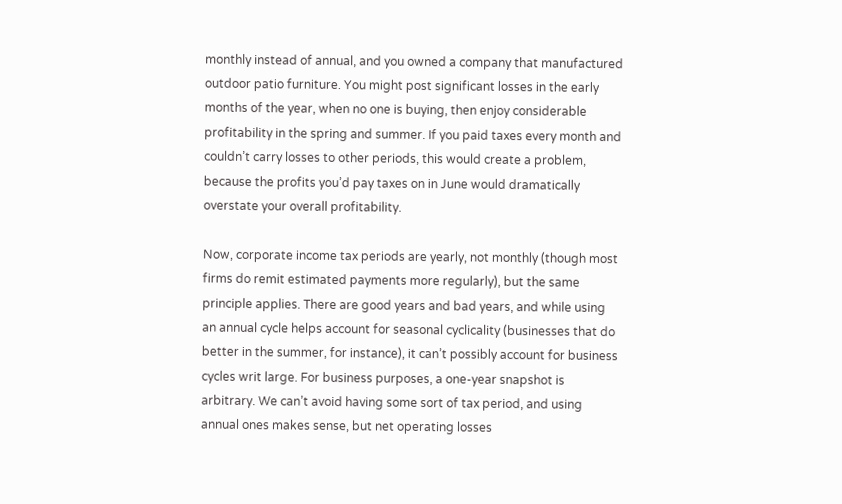monthly instead of annual, and you owned a company that manufactured outdoor patio furniture. You might post significant losses in the early months of the year, when no one is buying, then enjoy considerable profitability in the spring and summer. If you paid taxes every month and couldn’t carry losses to other periods, this would create a problem, because the profits you’d pay taxes on in June would dramatically overstate your overall profitability.

Now, corporate income tax periods are yearly, not monthly (though most firms do remit estimated payments more regularly), but the same principle applies. There are good years and bad years, and while using an annual cycle helps account for seasonal cyclicality (businesses that do better in the summer, for instance), it can’t possibly account for business cycles writ large. For business purposes, a one-year snapshot is arbitrary. We can’t avoid having some sort of tax period, and using annual ones makes sense, but net operating losses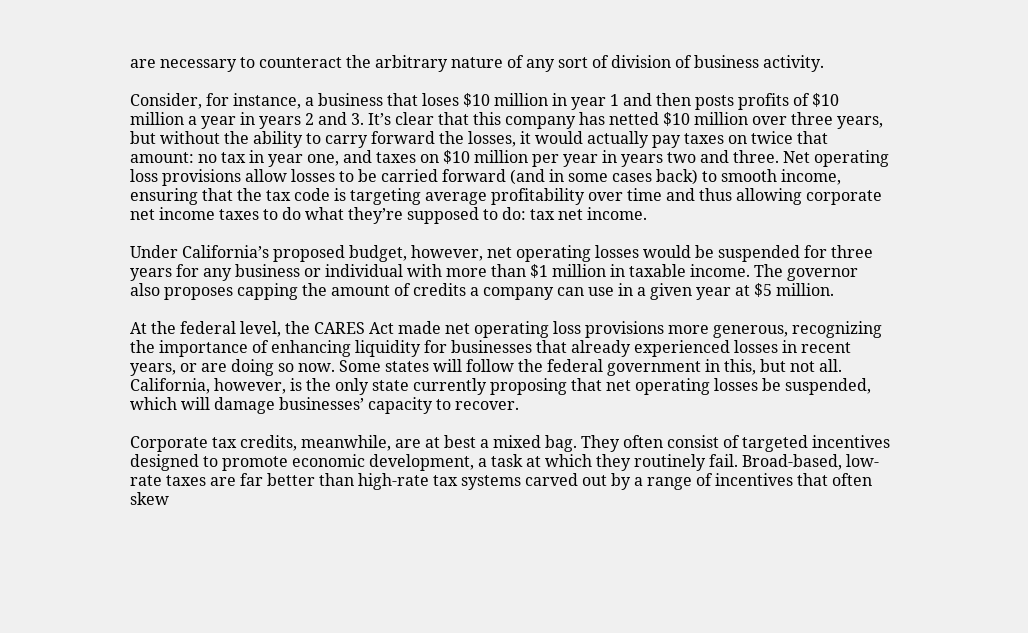are necessary to counteract the arbitrary nature of any sort of division of business activity.

Consider, for instance, a business that loses $10 million in year 1 and then posts profits of $10 million a year in years 2 and 3. It’s clear that this company has netted $10 million over three years, but without the ability to carry forward the losses, it would actually pay taxes on twice that amount: no tax in year one, and taxes on $10 million per year in years two and three. Net operating loss provisions allow losses to be carried forward (and in some cases back) to smooth income, ensuring that the tax code is targeting average profitability over time and thus allowing corporate net income taxes to do what they’re supposed to do: tax net income.

Under California’s proposed budget, however, net operating losses would be suspended for three years for any business or individual with more than $1 million in taxable income. The governor also proposes capping the amount of credits a company can use in a given year at $5 million.

At the federal level, the CARES Act made net operating loss provisions more generous, recognizing the importance of enhancing liquidity for businesses that already experienced losses in recent years, or are doing so now. Some states will follow the federal government in this, but not all. California, however, is the only state currently proposing that net operating losses be suspended, which will damage businesses’ capacity to recover.

Corporate tax credits, meanwhile, are at best a mixed bag. They often consist of targeted incentives designed to promote economic development, a task at which they routinely fail. Broad-based, low-rate taxes are far better than high-rate tax systems carved out by a range of incentives that often skew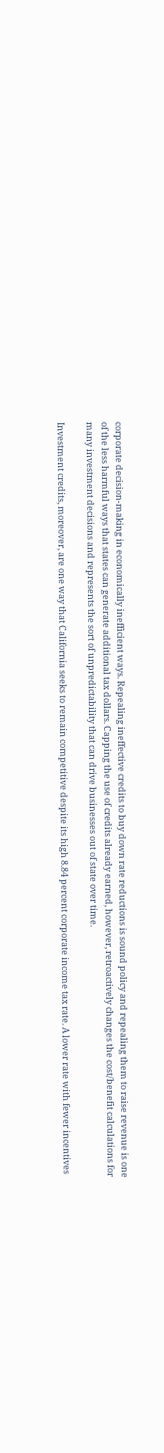corporate decision-making in economically inefficient ways. Repealing ineffective credits to buy down rate reductions is sound policy and repealing them to raise revenue is one of the less harmful ways that states can generate additional tax dollars. Capping the use of credits already earned, however, retroactively changes the cost/benefit calculations for many investment decisions and represents the sort of unpredictability that can drive businesses out of state over time.

Investment credits, moreover, are one way that California seeks to remain competitive despite its high 8.84 percent corporate income tax rate. A lower rate with fewer incentives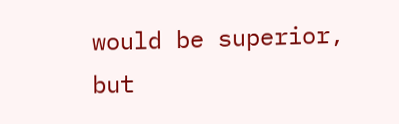would be superior, but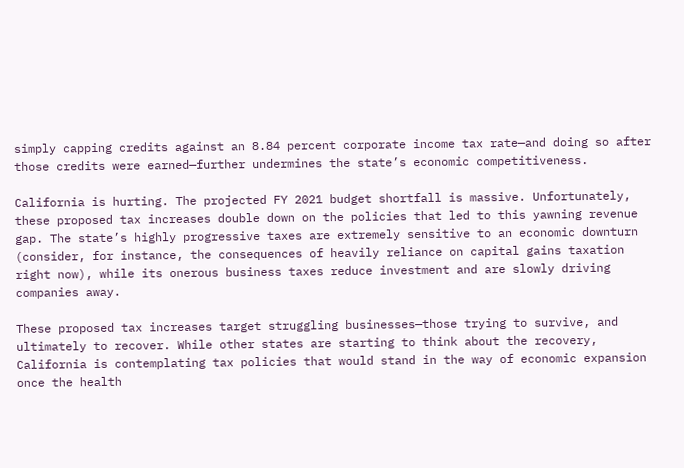simply capping credits against an 8.84 percent corporate income tax rate—and doing so after those credits were earned—further undermines the state’s economic competitiveness.

California is hurting. The projected FY 2021 budget shortfall is massive. Unfortunately, these proposed tax increases double down on the policies that led to this yawning revenue gap. The state’s highly progressive taxes are extremely sensitive to an economic downturn (consider, for instance, the consequences of heavily reliance on capital gains taxation right now), while its onerous business taxes reduce investment and are slowly driving companies away.

These proposed tax increases target struggling businesses—those trying to survive, and ultimately to recover. While other states are starting to think about the recovery, California is contemplating tax policies that would stand in the way of economic expansion once the health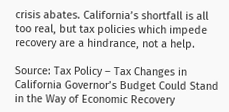crisis abates. California’s shortfall is all too real, but tax policies which impede recovery are a hindrance, not a help.

Source: Tax Policy – Tax Changes in California Governor’s Budget Could Stand in the Way of Economic Recovery